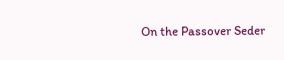On the Passover Seder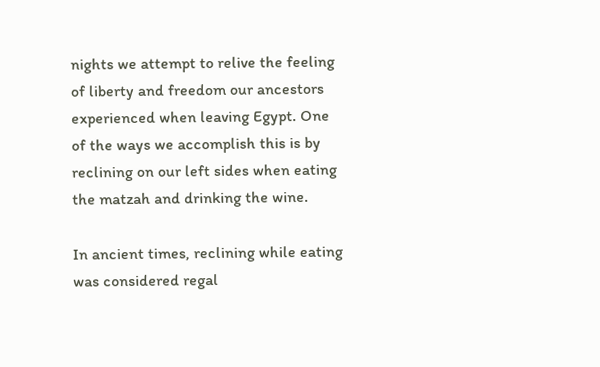nights we attempt to relive the feeling of liberty and freedom our ancestors experienced when leaving Egypt. One of the ways we accomplish this is by reclining on our left sides when eating the matzah and drinking the wine.

In ancient times, reclining while eating was considered regal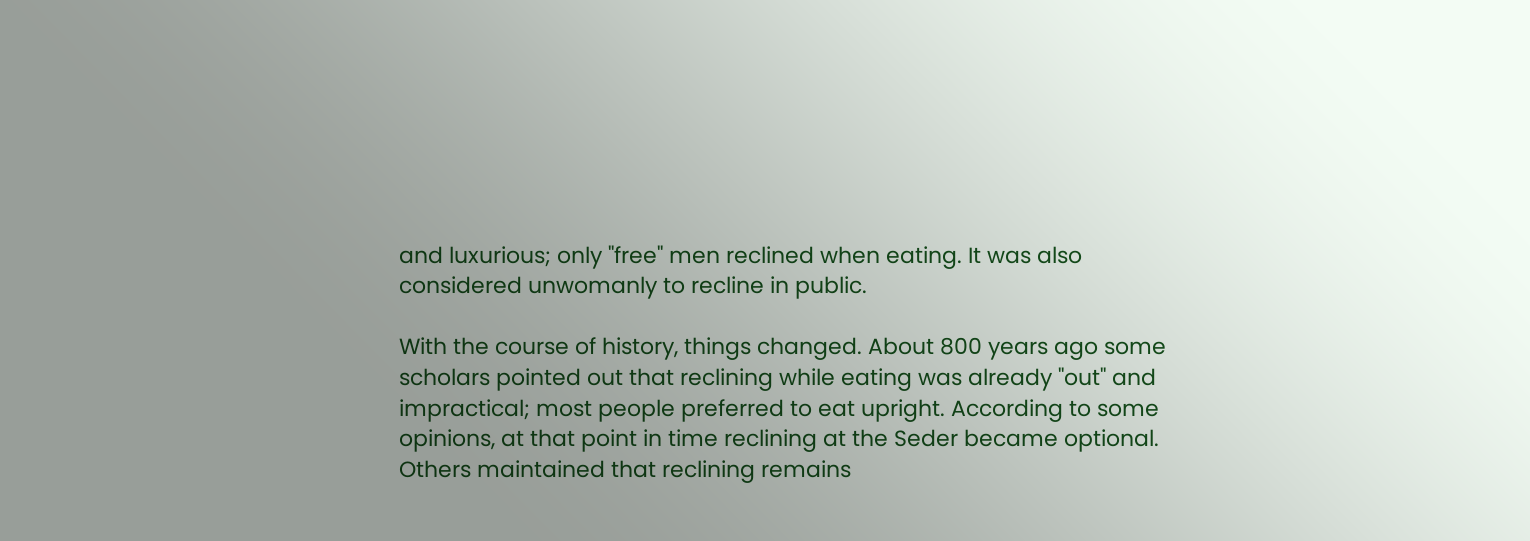and luxurious; only "free" men reclined when eating. It was also considered unwomanly to recline in public.

With the course of history, things changed. About 800 years ago some scholars pointed out that reclining while eating was already "out" and impractical; most people preferred to eat upright. According to some opinions, at that point in time reclining at the Seder became optional. Others maintained that reclining remains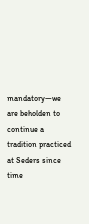mandatory—we are beholden to continue a tradition practiced at Seders since time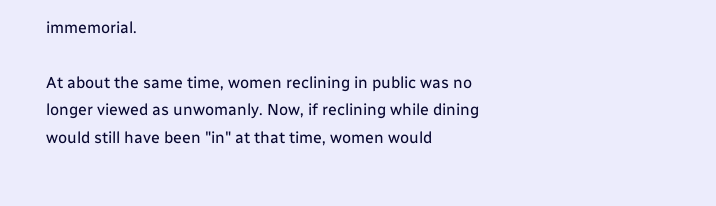immemorial.

At about the same time, women reclining in public was no longer viewed as unwomanly. Now, if reclining while dining would still have been "in" at that time, women would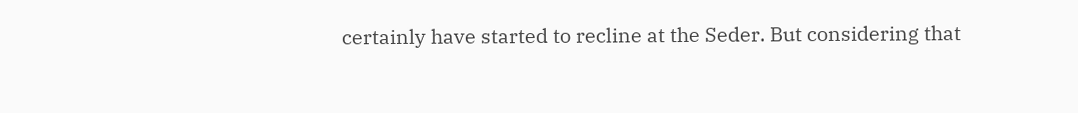certainly have started to recline at the Seder. But considering that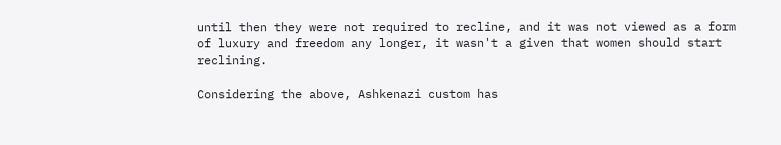until then they were not required to recline, and it was not viewed as a form of luxury and freedom any longer, it wasn't a given that women should start reclining.

Considering the above, Ashkenazi custom has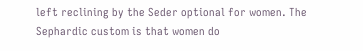left reclining by the Seder optional for women. The Sephardic custom is that women do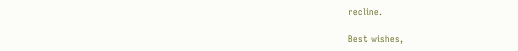recline.

Best wishes,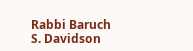Rabbi Baruch S. Davidson